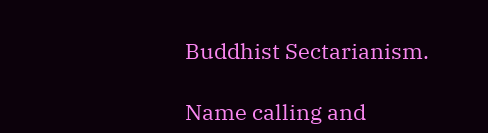Buddhist Sectarianism.

Name calling and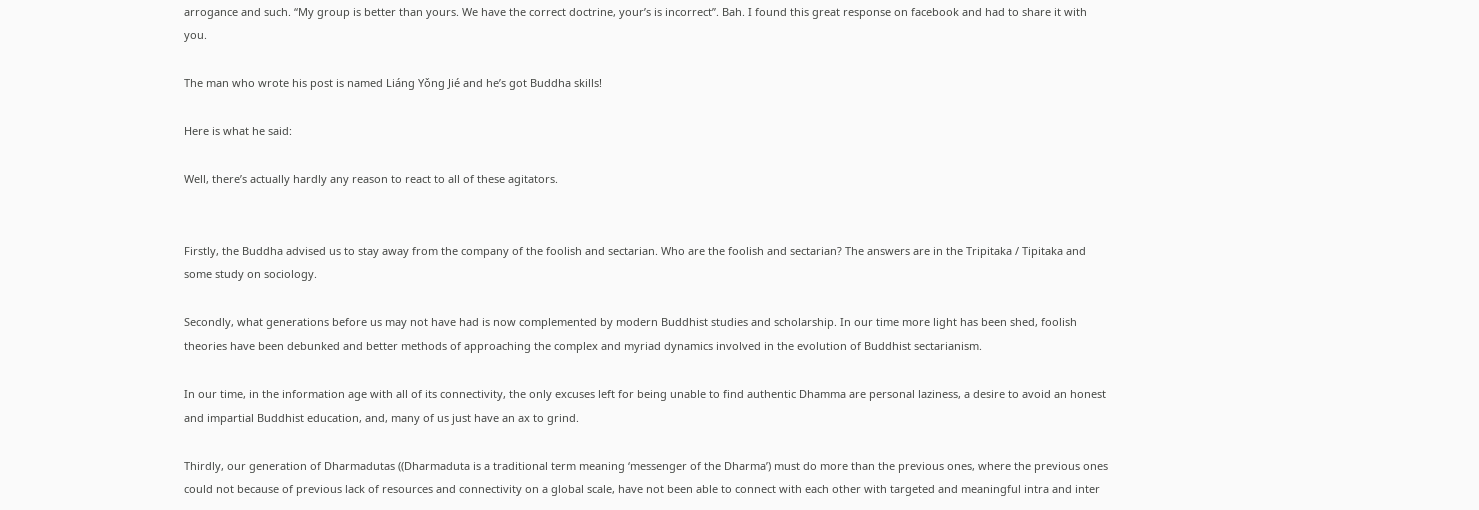arrogance and such. “My group is better than yours. We have the correct doctrine, your’s is incorrect”. Bah. I found this great response on facebook and had to share it with you.

The man who wrote his post is named Liáng Yǒng Jié and he’s got Buddha skills!

Here is what he said:

Well, there’s actually hardly any reason to react to all of these agitators.


Firstly, the Buddha advised us to stay away from the company of the foolish and sectarian. Who are the foolish and sectarian? The answers are in the Tripitaka / Tipitaka and some study on sociology.

Secondly, what generations before us may not have had is now complemented by modern Buddhist studies and scholarship. In our time more light has been shed, foolish theories have been debunked and better methods of approaching the complex and myriad dynamics involved in the evolution of Buddhist sectarianism.

In our time, in the information age with all of its connectivity, the only excuses left for being unable to find authentic Dhamma are personal laziness, a desire to avoid an honest and impartial Buddhist education, and, many of us just have an ax to grind.

Thirdly, our generation of Dharmadutas ((Dharmaduta is a traditional term meaning ‘messenger of the Dharma’) must do more than the previous ones, where the previous ones could not because of previous lack of resources and connectivity on a global scale, have not been able to connect with each other with targeted and meaningful intra and inter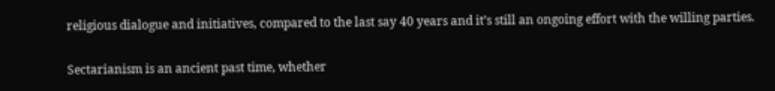religious dialogue and initiatives, compared to the last say 40 years and it’s still an ongoing effort with the willing parties.

Sectarianism is an ancient past time, whether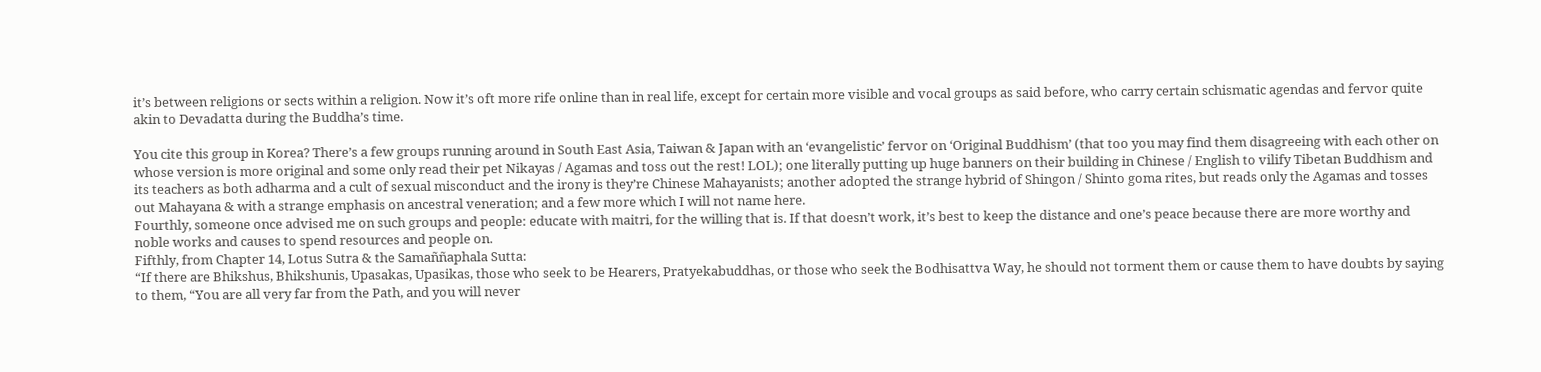it’s between religions or sects within a religion. Now it’s oft more rife online than in real life, except for certain more visible and vocal groups as said before, who carry certain schismatic agendas and fervor quite akin to Devadatta during the Buddha’s time.

You cite this group in Korea? There’s a few groups running around in South East Asia, Taiwan & Japan with an ‘evangelistic’ fervor on ‘Original Buddhism’ (that too you may find them disagreeing with each other on whose version is more original and some only read their pet Nikayas / Agamas and toss out the rest! LOL); one literally putting up huge banners on their building in Chinese / English to vilify Tibetan Buddhism and its teachers as both adharma and a cult of sexual misconduct and the irony is they’re Chinese Mahayanists; another adopted the strange hybrid of Shingon / Shinto goma rites, but reads only the Agamas and tosses out Mahayana & with a strange emphasis on ancestral veneration; and a few more which I will not name here.
Fourthly, someone once advised me on such groups and people: educate with maitri, for the willing that is. If that doesn’t work, it’s best to keep the distance and one’s peace because there are more worthy and noble works and causes to spend resources and people on.
Fifthly, from Chapter 14, Lotus Sutra & the Samaññaphala Sutta:
“If there are Bhikshus, Bhikshunis, Upasakas, Upasikas, those who seek to be Hearers, Pratyekabuddhas, or those who seek the Bodhisattva Way, he should not torment them or cause them to have doubts by saying to them, “You are all very far from the Path, and you will never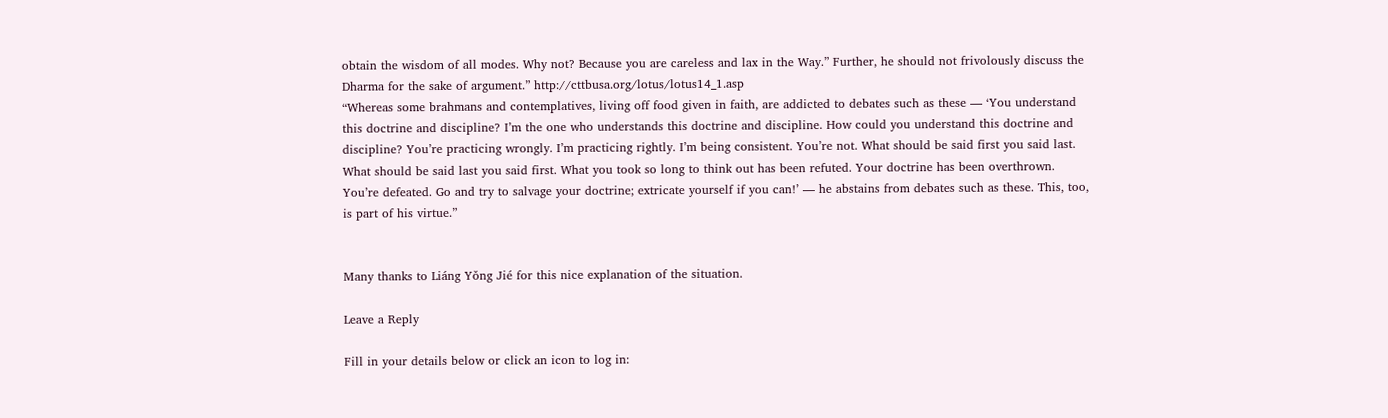obtain the wisdom of all modes. Why not? Because you are careless and lax in the Way.” Further, he should not frivolously discuss the Dharma for the sake of argument.” http://cttbusa.org/lotus/lotus14_1.asp
“Whereas some brahmans and contemplatives, living off food given in faith, are addicted to debates such as these — ‘You understand this doctrine and discipline? I’m the one who understands this doctrine and discipline. How could you understand this doctrine and discipline? You’re practicing wrongly. I’m practicing rightly. I’m being consistent. You’re not. What should be said first you said last. What should be said last you said first. What you took so long to think out has been refuted. Your doctrine has been overthrown. You’re defeated. Go and try to salvage your doctrine; extricate yourself if you can!’ — he abstains from debates such as these. This, too, is part of his virtue.”


Many thanks to Liáng Yǒng Jié for this nice explanation of the situation.

Leave a Reply

Fill in your details below or click an icon to log in: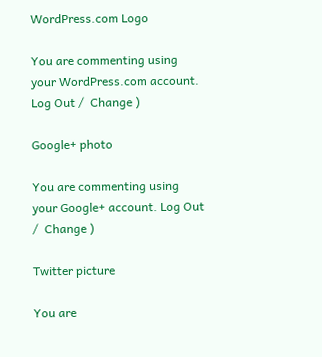WordPress.com Logo

You are commenting using your WordPress.com account. Log Out /  Change )

Google+ photo

You are commenting using your Google+ account. Log Out /  Change )

Twitter picture

You are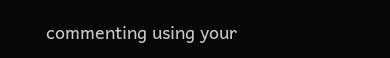commenting using your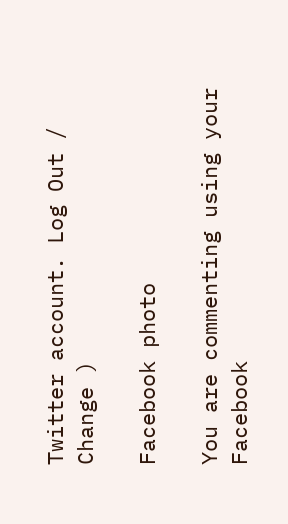Twitter account. Log Out /  Change )

Facebook photo

You are commenting using your Facebook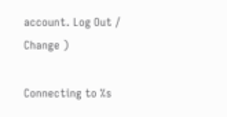account. Log Out /  Change )

Connecting to %s